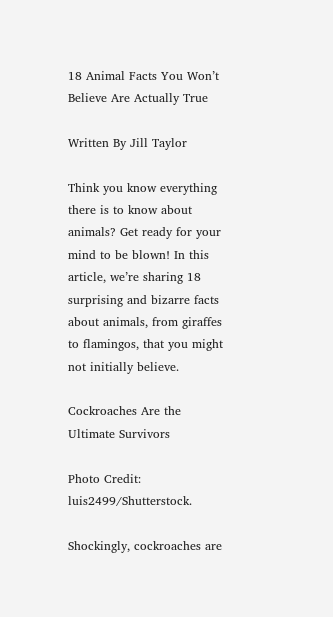18 Animal Facts You Won’t Believe Are Actually True

Written By Jill Taylor

Think you know everything there is to know about animals? Get ready for your mind to be blown! In this article, we’re sharing 18 surprising and bizarre facts about animals, from giraffes to flamingos, that you might not initially believe.

Cockroaches Are the Ultimate Survivors

Photo Credit: luis2499/Shutterstock.

Shockingly, cockroaches are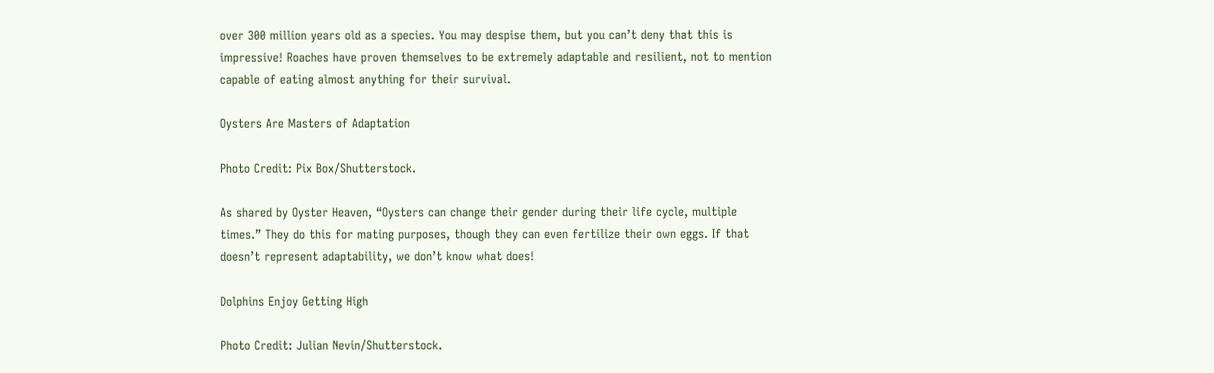over 300 million years old as a species. You may despise them, but you can’t deny that this is impressive! Roaches have proven themselves to be extremely adaptable and resilient, not to mention capable of eating almost anything for their survival.

Oysters Are Masters of Adaptation

Photo Credit: Pix Box/Shutterstock.

As shared by Oyster Heaven, “Oysters can change their gender during their life cycle, multiple times.” They do this for mating purposes, though they can even fertilize their own eggs. If that doesn’t represent adaptability, we don’t know what does!

Dolphins Enjoy Getting High

Photo Credit: Julian Nevin/Shutterstock.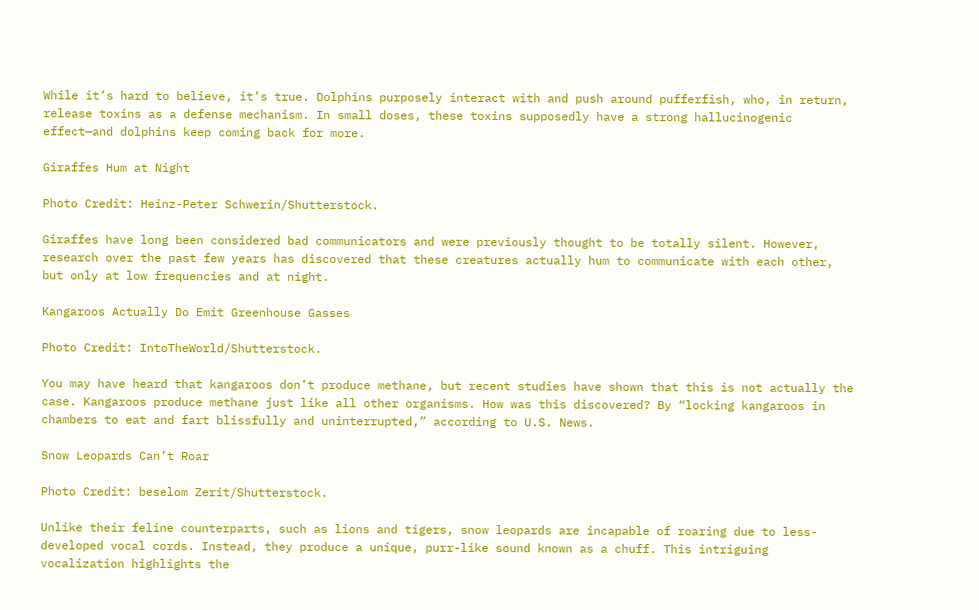While it’s hard to believe, it’s true. Dolphins purposely interact with and push around pufferfish, who, in return, release toxins as a defense mechanism. In small doses, these toxins supposedly have a strong hallucinogenic effect—and dolphins keep coming back for more.

Giraffes Hum at Night

Photo Credit: Heinz-Peter Schwerin/Shutterstock.

Giraffes have long been considered bad communicators and were previously thought to be totally silent. However, research over the past few years has discovered that these creatures actually hum to communicate with each other, but only at low frequencies and at night.

Kangaroos Actually Do Emit Greenhouse Gasses

Photo Credit: IntoTheWorld/Shutterstock.

You may have heard that kangaroos don’t produce methane, but recent studies have shown that this is not actually the case. Kangaroos produce methane just like all other organisms. How was this discovered? By “locking kangaroos in chambers to eat and fart blissfully and uninterrupted,” according to U.S. News.

Snow Leopards Can’t Roar

Photo Credit: beselom Zerit/Shutterstock.

Unlike their feline counterparts, such as lions and tigers, snow leopards are incapable of roaring due to less-developed vocal cords. Instead, they produce a unique, purr-like sound known as a chuff. This intriguing vocalization highlights the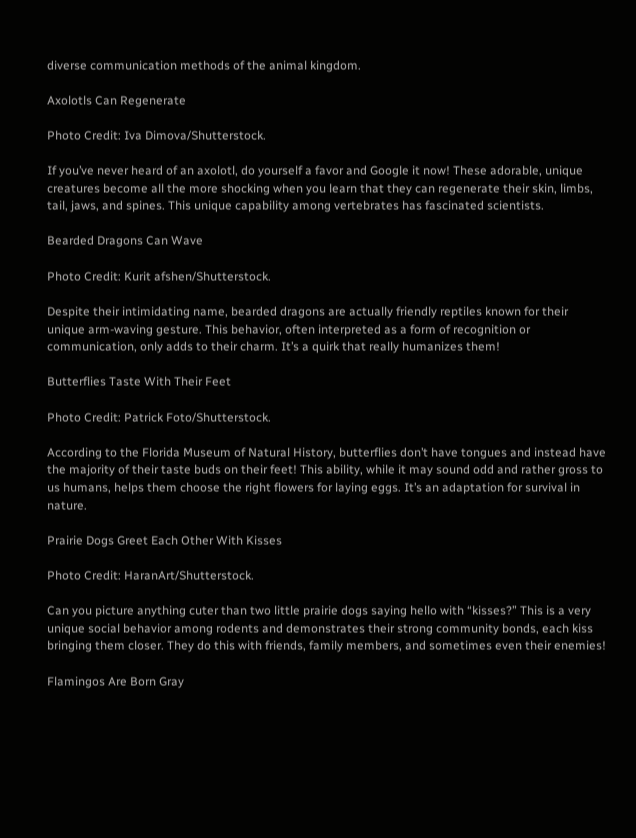diverse communication methods of the animal kingdom.

Axolotls Can Regenerate

Photo Credit: Iva Dimova/Shutterstock.

If you’ve never heard of an axolotl, do yourself a favor and Google it now! These adorable, unique creatures become all the more shocking when you learn that they can regenerate their skin, limbs, tail, jaws, and spines. This unique capability among vertebrates has fascinated scientists.

Bearded Dragons Can Wave

Photo Credit: Kurit afshen/Shutterstock.

Despite their intimidating name, bearded dragons are actually friendly reptiles known for their unique arm-waving gesture. This behavior, often interpreted as a form of recognition or communication, only adds to their charm. It’s a quirk that really humanizes them!

Butterflies Taste With Their Feet

Photo Credit: Patrick Foto/Shutterstock.

According to the Florida Museum of Natural History, butterflies don’t have tongues and instead have the majority of their taste buds on their feet! This ability, while it may sound odd and rather gross to us humans, helps them choose the right flowers for laying eggs. It’s an adaptation for survival in nature.

Prairie Dogs Greet Each Other With Kisses

Photo Credit: HaranArt/Shutterstock.

Can you picture anything cuter than two little prairie dogs saying hello with “kisses?” This is a very unique social behavior among rodents and demonstrates their strong community bonds, each kiss bringing them closer. They do this with friends, family members, and sometimes even their enemies!

Flamingos Are Born Gray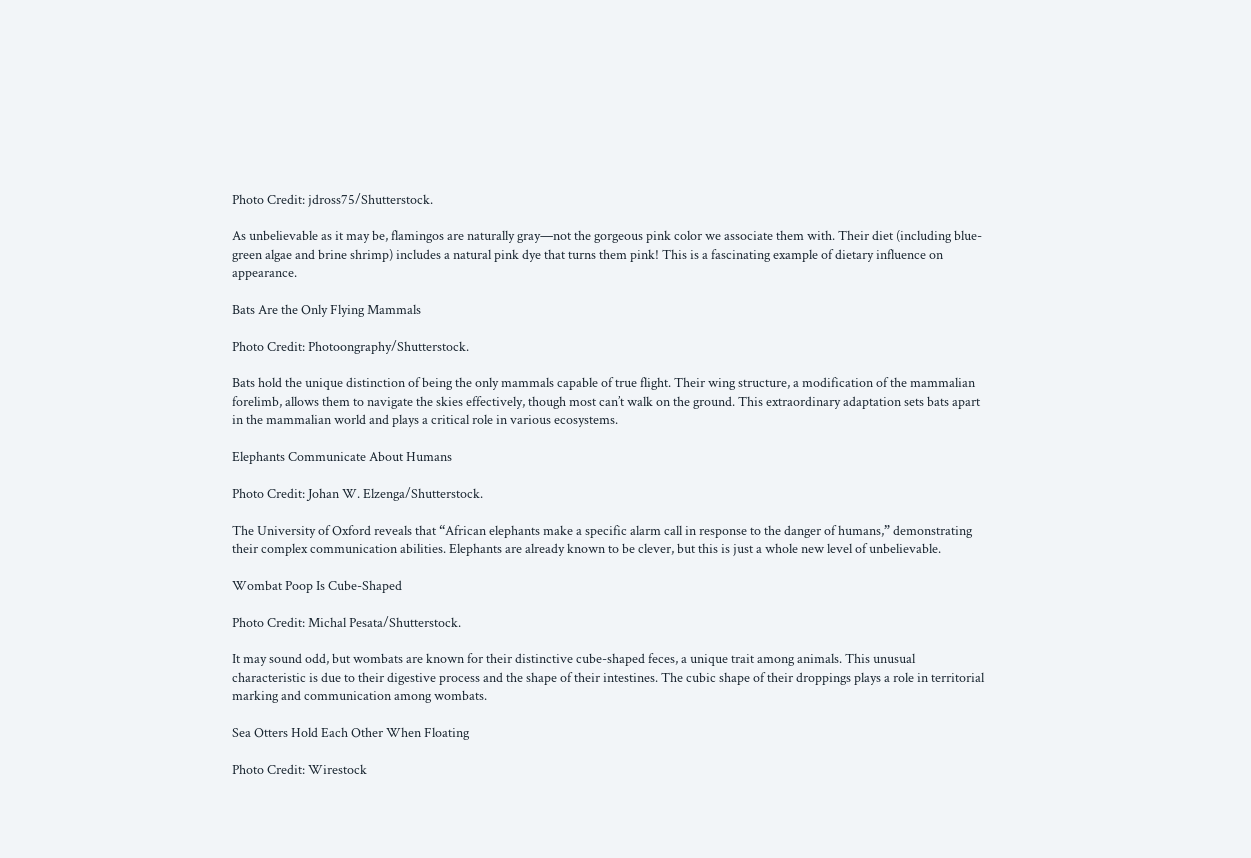Photo Credit: jdross75/Shutterstock.

As unbelievable as it may be, flamingos are naturally gray—not the gorgeous pink color we associate them with. Their diet (including blue-green algae and brine shrimp) includes a natural pink dye that turns them pink! This is a fascinating example of dietary influence on appearance.

Bats Are the Only Flying Mammals

Photo Credit: Photoongraphy/Shutterstock.

Bats hold the unique distinction of being the only mammals capable of true flight. Their wing structure, a modification of the mammalian forelimb, allows them to navigate the skies effectively, though most can’t walk on the ground. This extraordinary adaptation sets bats apart in the mammalian world and plays a critical role in various ecosystems.

Elephants Communicate About Humans

Photo Credit: Johan W. Elzenga/Shutterstock.

The University of Oxford reveals that “African elephants make a specific alarm call in response to the danger of humans,” demonstrating their complex communication abilities. Elephants are already known to be clever, but this is just a whole new level of unbelievable.

Wombat Poop Is Cube-Shaped

Photo Credit: Michal Pesata/Shutterstock.

It may sound odd, but wombats are known for their distinctive cube-shaped feces, a unique trait among animals. This unusual characteristic is due to their digestive process and the shape of their intestines. The cubic shape of their droppings plays a role in territorial marking and communication among wombats.

Sea Otters Hold Each Other When Floating

Photo Credit: Wirestock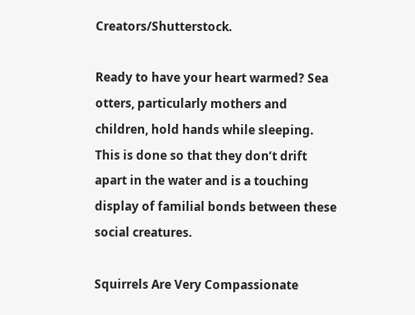Creators/Shutterstock.

Ready to have your heart warmed? Sea otters, particularly mothers and children, hold hands while sleeping. This is done so that they don’t drift apart in the water and is a touching display of familial bonds between these social creatures.

Squirrels Are Very Compassionate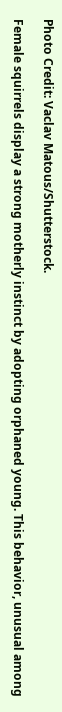Photo Credit: Vaclav Matous/Shutterstock.

Female squirrels display a strong motherly instinct by adopting orphaned young. This behavior, unusual among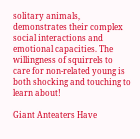solitary animals, demonstrates their complex social interactions and emotional capacities. The willingness of squirrels to care for non-related young is both shocking and touching to learn about!

Giant Anteaters Have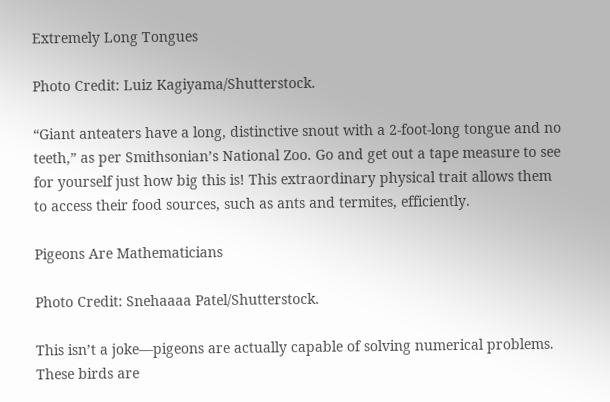Extremely Long Tongues

Photo Credit: Luiz Kagiyama/Shutterstock.

“Giant anteaters have a long, distinctive snout with a 2-foot-long tongue and no teeth,” as per Smithsonian’s National Zoo. Go and get out a tape measure to see for yourself just how big this is! This extraordinary physical trait allows them to access their food sources, such as ants and termites, efficiently.

Pigeons Are Mathematicians

Photo Credit: Snehaaaa Patel/Shutterstock.

This isn’t a joke—pigeons are actually capable of solving numerical problems. These birds are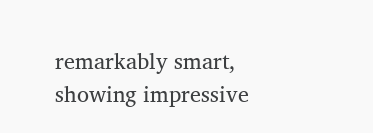remarkably smart, showing impressive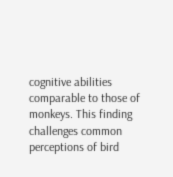cognitive abilities comparable to those of monkeys. This finding challenges common perceptions of bird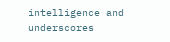intelligence and underscores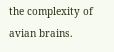the complexity of avian brains.